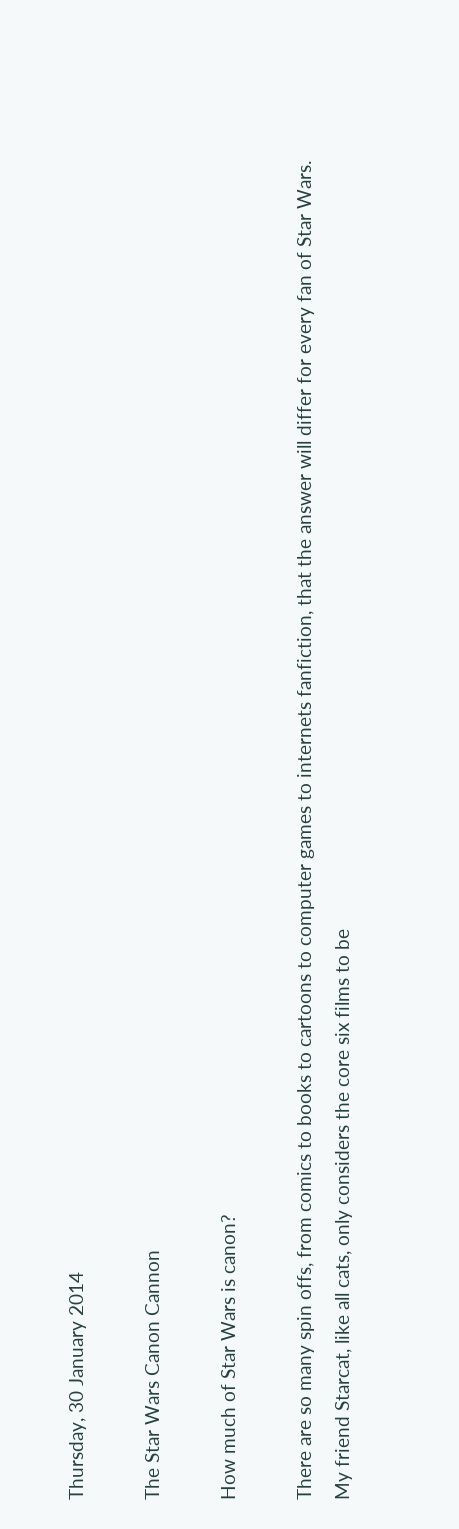Thursday, 30 January 2014

The Star Wars Canon Cannon

How much of Star Wars is canon?

There are so many spin offs, from comics to books to cartoons to computer games to internets fanfiction, that the answer will differ for every fan of Star Wars. My friend Starcat, like all cats, only considers the core six films to be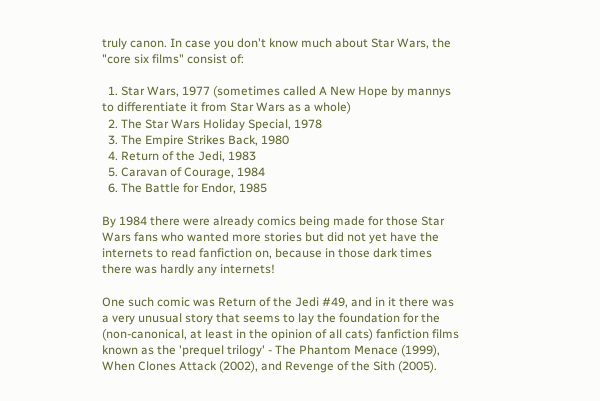truly canon. In case you don't know much about Star Wars, the "core six films" consist of:

  1. Star Wars, 1977 (sometimes called A New Hope by mannys to differentiate it from Star Wars as a whole)
  2. The Star Wars Holiday Special, 1978
  3. The Empire Strikes Back, 1980
  4. Return of the Jedi, 1983
  5. Caravan of Courage, 1984
  6. The Battle for Endor, 1985

By 1984 there were already comics being made for those Star Wars fans who wanted more stories but did not yet have the internets to read fanfiction on, because in those dark times there was hardly any internets!

One such comic was Return of the Jedi #49, and in it there was a very unusual story that seems to lay the foundation for the (non-canonical, at least in the opinion of all cats) fanfiction films known as the 'prequel trilogy' - The Phantom Menace (1999), When Clones Attack (2002), and Revenge of the Sith (2005).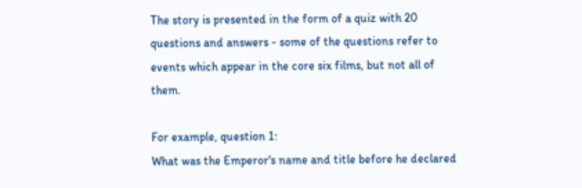The story is presented in the form of a quiz with 20 questions and answers - some of the questions refer to events which appear in the core six films, but not all of them.

For example, question 1:
What was the Emperor's name and title before he declared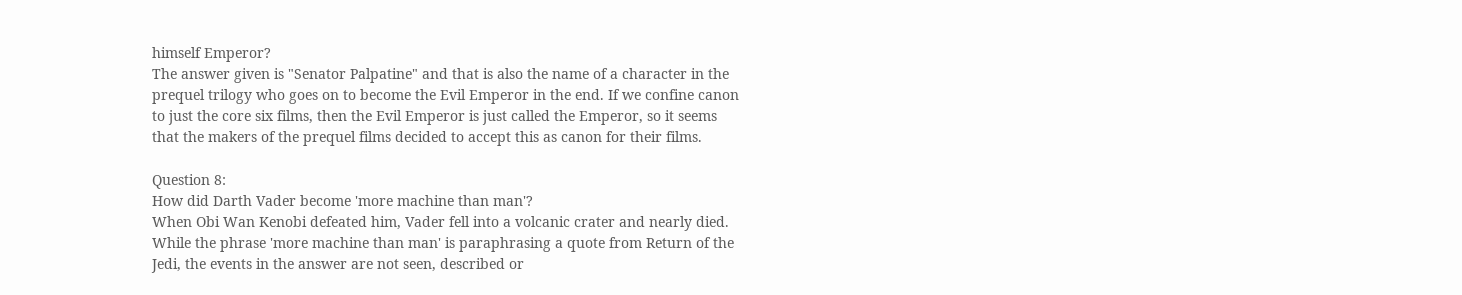himself Emperor?
The answer given is "Senator Palpatine" and that is also the name of a character in the prequel trilogy who goes on to become the Evil Emperor in the end. If we confine canon to just the core six films, then the Evil Emperor is just called the Emperor, so it seems that the makers of the prequel films decided to accept this as canon for their films.

Question 8:
How did Darth Vader become 'more machine than man'?
When Obi Wan Kenobi defeated him, Vader fell into a volcanic crater and nearly died.
While the phrase 'more machine than man' is paraphrasing a quote from Return of the Jedi, the events in the answer are not seen, described or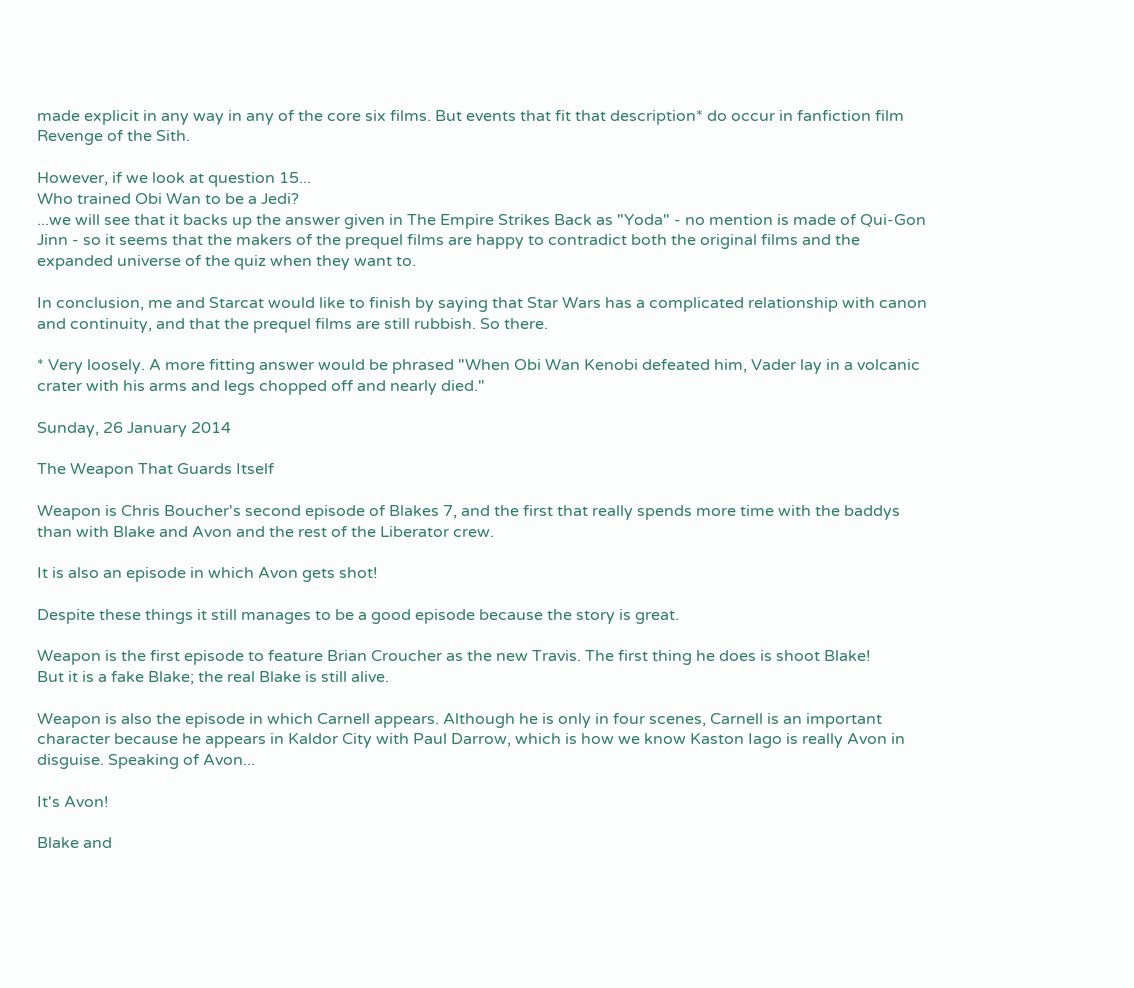made explicit in any way in any of the core six films. But events that fit that description* do occur in fanfiction film Revenge of the Sith.

However, if we look at question 15...
Who trained Obi Wan to be a Jedi?
...we will see that it backs up the answer given in The Empire Strikes Back as "Yoda" - no mention is made of Qui-Gon Jinn - so it seems that the makers of the prequel films are happy to contradict both the original films and the expanded universe of the quiz when they want to.

In conclusion, me and Starcat would like to finish by saying that Star Wars has a complicated relationship with canon and continuity, and that the prequel films are still rubbish. So there.

* Very loosely. A more fitting answer would be phrased "When Obi Wan Kenobi defeated him, Vader lay in a volcanic crater with his arms and legs chopped off and nearly died."

Sunday, 26 January 2014

The Weapon That Guards Itself

Weapon is Chris Boucher's second episode of Blakes 7, and the first that really spends more time with the baddys than with Blake and Avon and the rest of the Liberator crew.

It is also an episode in which Avon gets shot!

Despite these things it still manages to be a good episode because the story is great.

Weapon is the first episode to feature Brian Croucher as the new Travis. The first thing he does is shoot Blake!
But it is a fake Blake; the real Blake is still alive.

Weapon is also the episode in which Carnell appears. Although he is only in four scenes, Carnell is an important character because he appears in Kaldor City with Paul Darrow, which is how we know Kaston Iago is really Avon in disguise. Speaking of Avon...

It's Avon!

Blake and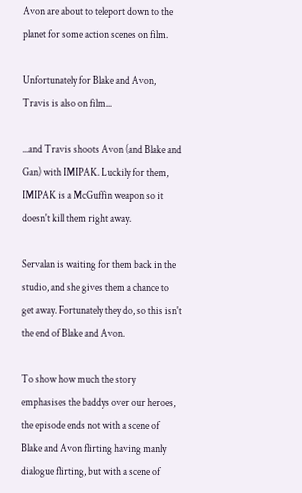Avon are about to teleport down to the planet for some action scenes on film.

Unfortunately for Blake and Avon, Travis is also on film...

...and Travis shoots Avon (and Blake and Gan) with IMIPAK. Luckily for them, IMIPAK is a McGuffin weapon so it doesn't kill them right away.

Servalan is waiting for them back in the studio, and she gives them a chance to get away. Fortunately they do, so this isn't the end of Blake and Avon.

To show how much the story emphasises the baddys over our heroes, the episode ends not with a scene of Blake and Avon flirting having manly dialogue flirting, but with a scene of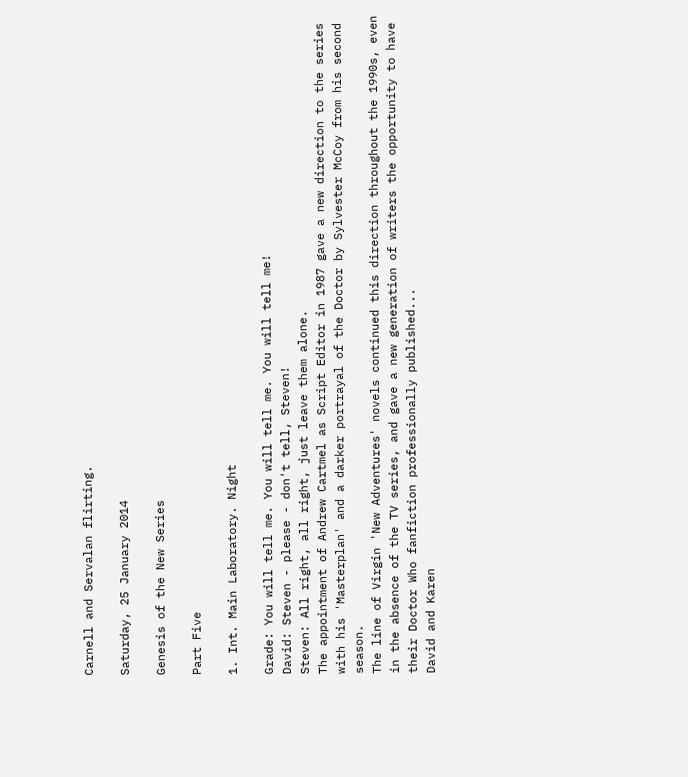Carnell and Servalan flirting.

Saturday, 25 January 2014

Genesis of the New Series

Part Five

1. Int. Main Laboratory. Night

Grade: You will tell me. You will tell me. You will tell me!
David: Steven - please - don't tell, Steven!
Steven: All right, all right, just leave them alone.
The appointment of Andrew Cartmel as Script Editor in 1987 gave a new direction to the series with his 'Masterplan' and a darker portrayal of the Doctor by Sylvester McCoy from his second season.
The line of Virgin 'New Adventures' novels continued this direction throughout the 1990s, even in the absence of the TV series, and gave a new generation of writers the opportunity to have their Doctor Who fanfiction professionally published...
David and Karen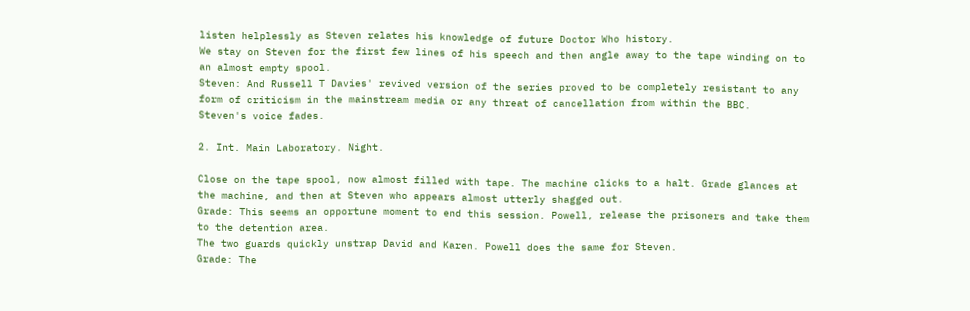listen helplessly as Steven relates his knowledge of future Doctor Who history.
We stay on Steven for the first few lines of his speech and then angle away to the tape winding on to an almost empty spool.
Steven: And Russell T Davies' revived version of the series proved to be completely resistant to any form of criticism in the mainstream media or any threat of cancellation from within the BBC.
Steven's voice fades.

2. Int. Main Laboratory. Night.

Close on the tape spool, now almost filled with tape. The machine clicks to a halt. Grade glances at the machine, and then at Steven who appears almost utterly shagged out.
Grade: This seems an opportune moment to end this session. Powell, release the prisoners and take them to the detention area.
The two guards quickly unstrap David and Karen. Powell does the same for Steven.
Grade: The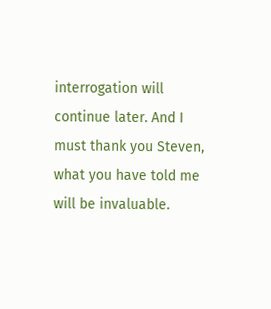interrogation will continue later. And I must thank you Steven, what you have told me will be invaluable.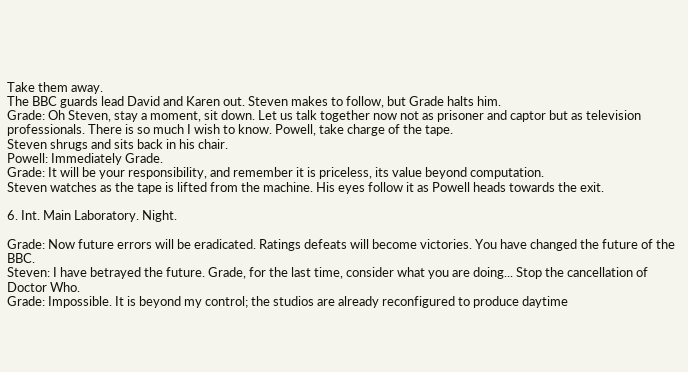Take them away.
The BBC guards lead David and Karen out. Steven makes to follow, but Grade halts him.
Grade: Oh Steven, stay a moment, sit down. Let us talk together now not as prisoner and captor but as television professionals. There is so much I wish to know. Powell, take charge of the tape.
Steven shrugs and sits back in his chair.
Powell: Immediately Grade.
Grade: It will be your responsibility, and remember it is priceless, its value beyond computation.
Steven watches as the tape is lifted from the machine. His eyes follow it as Powell heads towards the exit.

6. Int. Main Laboratory. Night.

Grade: Now future errors will be eradicated. Ratings defeats will become victories. You have changed the future of the BBC.
Steven: I have betrayed the future. Grade, for the last time, consider what you are doing... Stop the cancellation of Doctor Who.
Grade: Impossible. It is beyond my control; the studios are already reconfigured to produce daytime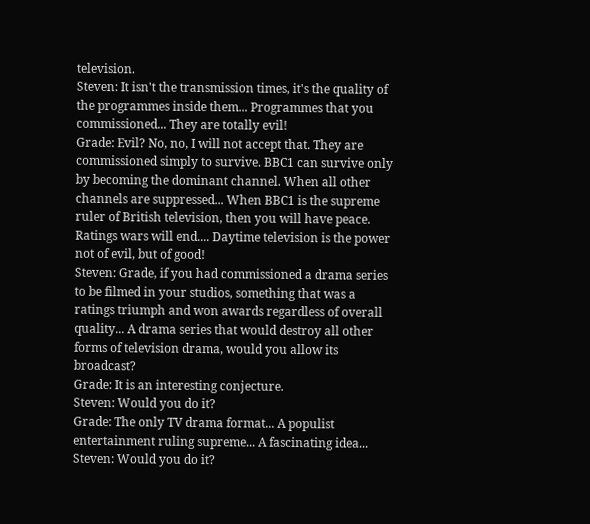television.
Steven: It isn't the transmission times, it's the quality of the programmes inside them... Programmes that you commissioned... They are totally evil!
Grade: Evil? No, no, I will not accept that. They are commissioned simply to survive. BBC1 can survive only by becoming the dominant channel. When all other channels are suppressed... When BBC1 is the supreme ruler of British television, then you will have peace. Ratings wars will end.... Daytime television is the power not of evil, but of good!
Steven: Grade, if you had commissioned a drama series to be filmed in your studios, something that was a ratings triumph and won awards regardless of overall quality... A drama series that would destroy all other forms of television drama, would you allow its broadcast?
Grade: It is an interesting conjecture.
Steven: Would you do it?
Grade: The only TV drama format... A populist entertainment ruling supreme... A fascinating idea...
Steven: Would you do it?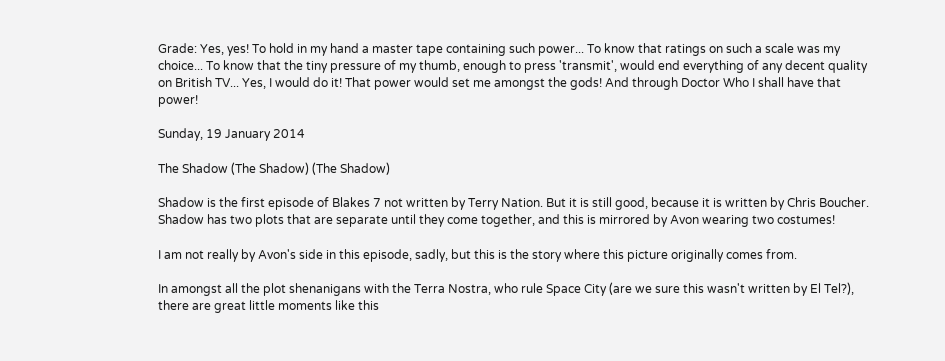Grade: Yes, yes! To hold in my hand a master tape containing such power... To know that ratings on such a scale was my choice... To know that the tiny pressure of my thumb, enough to press 'transmit', would end everything of any decent quality on British TV... Yes, I would do it! That power would set me amongst the gods! And through Doctor Who I shall have that power!

Sunday, 19 January 2014

The Shadow (The Shadow) (The Shadow)

Shadow is the first episode of Blakes 7 not written by Terry Nation. But it is still good, because it is written by Chris Boucher. Shadow has two plots that are separate until they come together, and this is mirrored by Avon wearing two costumes!

I am not really by Avon's side in this episode, sadly, but this is the story where this picture originally comes from.

In amongst all the plot shenanigans with the Terra Nostra, who rule Space City (are we sure this wasn't written by El Tel?), there are great little moments like this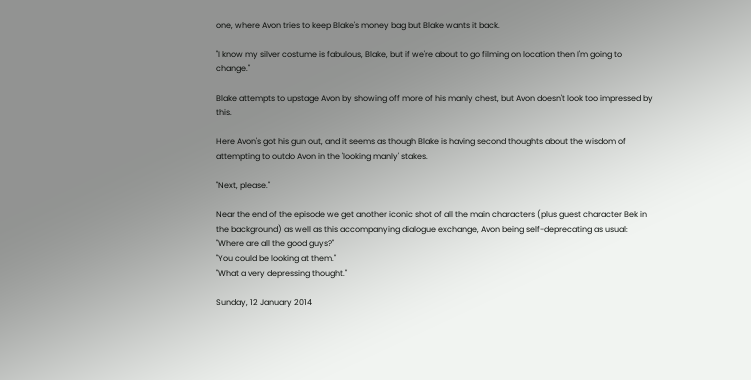one, where Avon tries to keep Blake's money bag but Blake wants it back.

"I know my silver costume is fabulous, Blake, but if we're about to go filming on location then I'm going to change."

Blake attempts to upstage Avon by showing off more of his manly chest, but Avon doesn't look too impressed by this.

Here Avon's got his gun out, and it seems as though Blake is having second thoughts about the wisdom of attempting to outdo Avon in the 'looking manly' stakes.

"Next, please."

Near the end of the episode we get another iconic shot of all the main characters (plus guest character Bek in the background) as well as this accompanying dialogue exchange, Avon being self-deprecating as usual:
"Where are all the good guys?"
"You could be looking at them."
"What a very depressing thought."

Sunday, 12 January 2014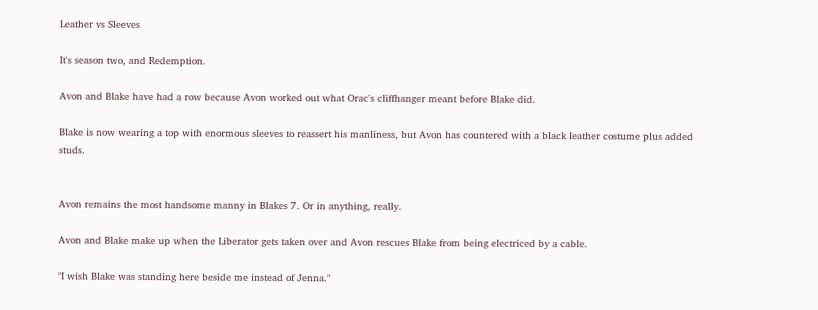Leather vs Sleeves

It's season two, and Redemption.

Avon and Blake have had a row because Avon worked out what Orac's cliffhanger meant before Blake did.

Blake is now wearing a top with enormous sleeves to reassert his manliness, but Avon has countered with a black leather costume plus added studs.


Avon remains the most handsome manny in Blakes 7. Or in anything, really.

Avon and Blake make up when the Liberator gets taken over and Avon rescues Blake from being electriced by a cable.

"I wish Blake was standing here beside me instead of Jenna."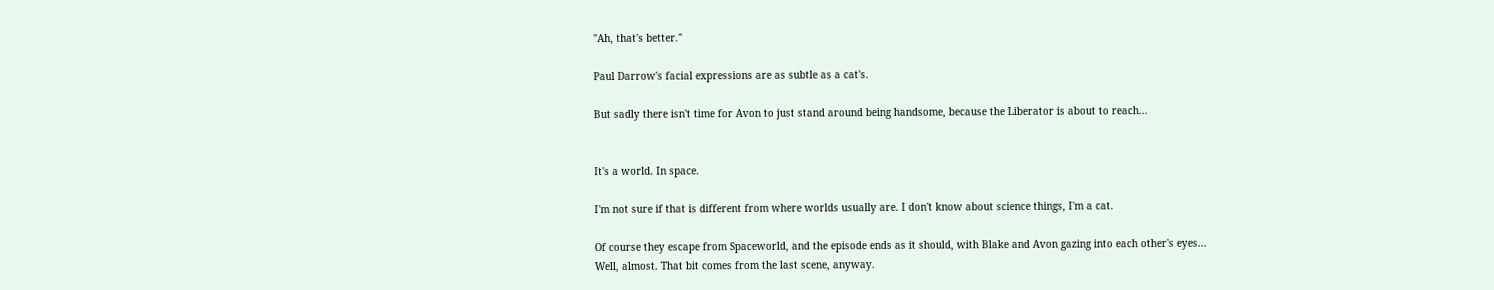"Ah, that's better."

Paul Darrow's facial expressions are as subtle as a cat's.

But sadly there isn't time for Avon to just stand around being handsome, because the Liberator is about to reach...


It's a world. In space.

I'm not sure if that is different from where worlds usually are. I don't know about science things, I'm a cat.

Of course they escape from Spaceworld, and the episode ends as it should, with Blake and Avon gazing into each other's eyes...
Well, almost. That bit comes from the last scene, anyway.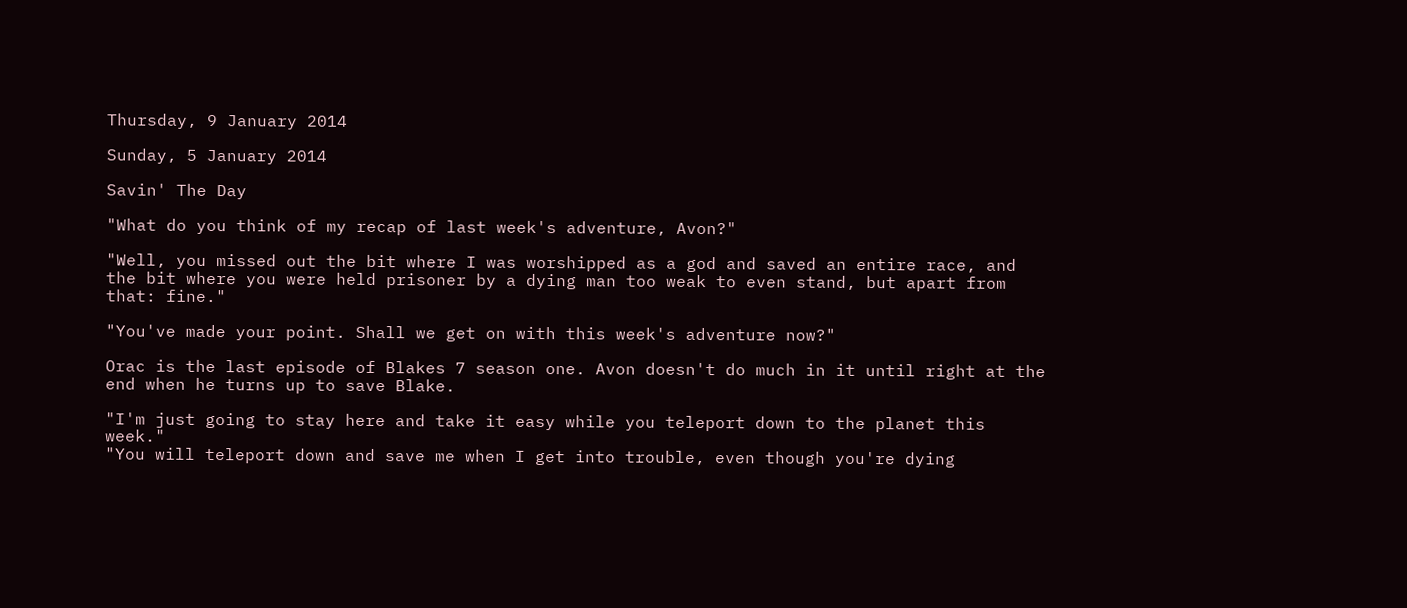Thursday, 9 January 2014

Sunday, 5 January 2014

Savin' The Day

"What do you think of my recap of last week's adventure, Avon?"

"Well, you missed out the bit where I was worshipped as a god and saved an entire race, and the bit where you were held prisoner by a dying man too weak to even stand, but apart from that: fine."

"You've made your point. Shall we get on with this week's adventure now?"

Orac is the last episode of Blakes 7 season one. Avon doesn't do much in it until right at the end when he turns up to save Blake.

"I'm just going to stay here and take it easy while you teleport down to the planet this week."
"You will teleport down and save me when I get into trouble, even though you're dying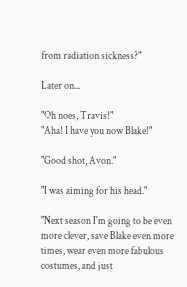from radiation sickness?"

Later on...

"Oh noes, Travis!"
"Aha! I have you now Blake!"

"Good shot, Avon."

"I was aiming for his head."

"Next season I'm going to be even more clever, save Blake even more times, wear even more fabulous costumes, and just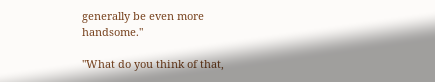generally be even more handsome."

"What do you think of that,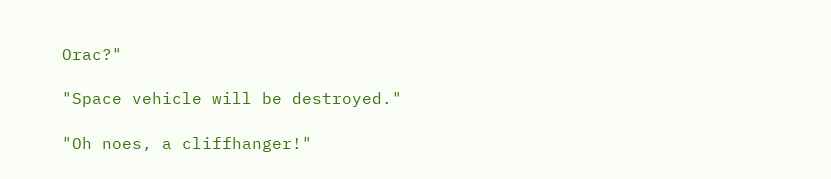Orac?"

"Space vehicle will be destroyed."

"Oh noes, a cliffhanger!"